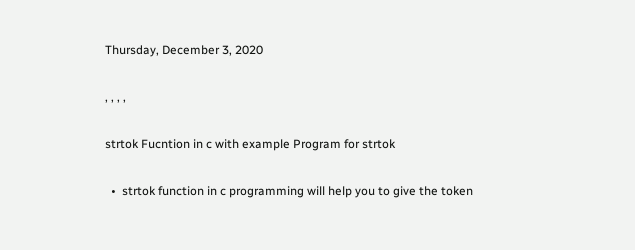Thursday, December 3, 2020

, , , ,

strtok Fucntion in c with example Program for strtok

  •  strtok function in c programming will help you to give the token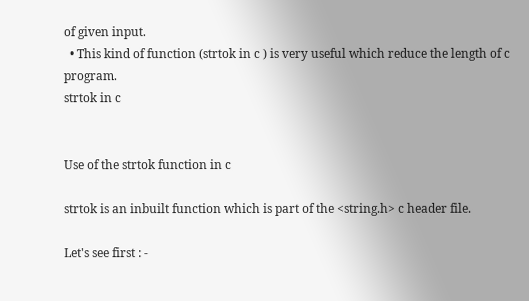of given input.
  • This kind of function (strtok in c ) is very useful which reduce the length of c program.
strtok in c


Use of the strtok function in c

strtok is an inbuilt function which is part of the <string.h> c header file.

Let's see first : -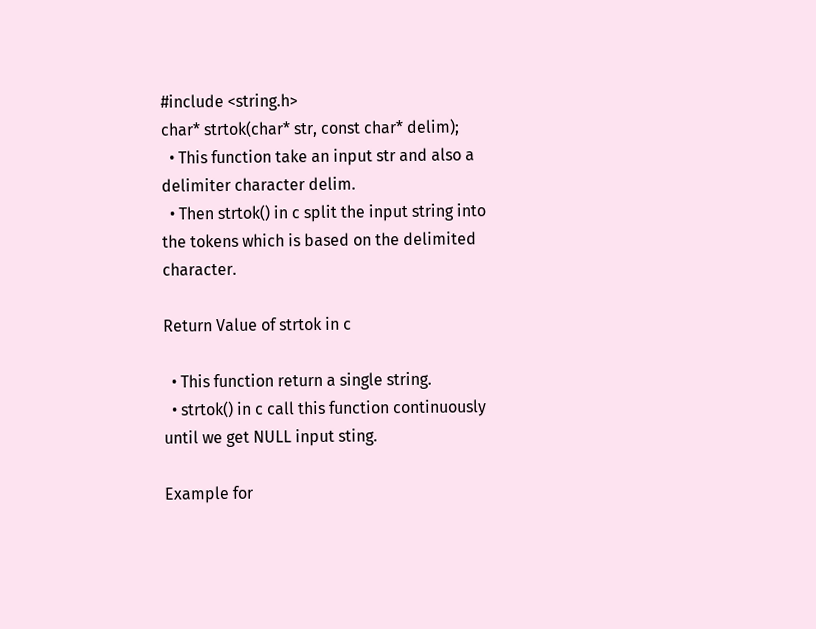#include <string.h>
char* strtok(char* str, const char* delim);
  • This function take an input str and also a delimiter character delim.
  • Then strtok() in c split the input string into the tokens which is based on the delimited character.

Return Value of strtok in c

  • This function return a single string.
  • strtok() in c call this function continuously until we get NULL input sting.

Example for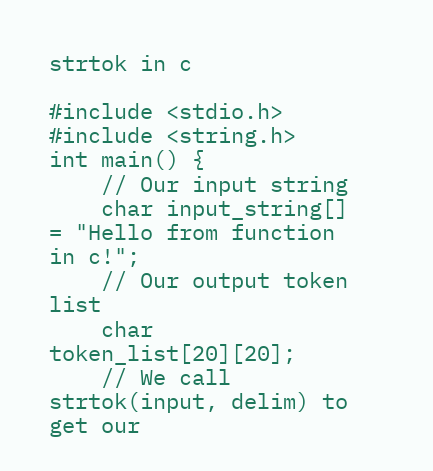strtok in c

#include <stdio.h>
#include <string.h>
int main() {
    // Our input string
    char input_string[] = "Hello from function in c!";
    // Our output token list
    char token_list[20][20];
    // We call strtok(input, delim) to get our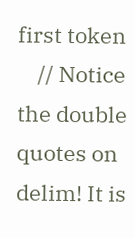first token
    // Notice the double quotes on delim! It is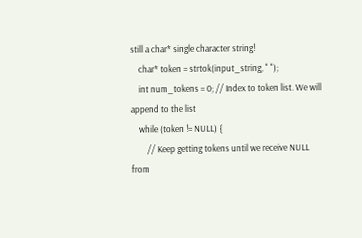still a char* single character string!
    char* token = strtok(input_string, " ");
    int num_tokens = 0; // Index to token list. We will append to the list
    while (token != NULL) {
        // Keep getting tokens until we receive NULL from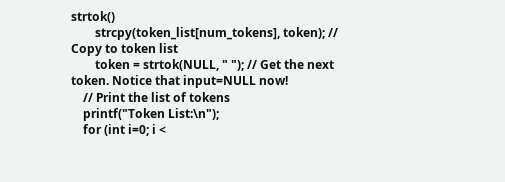strtok()
        strcpy(token_list[num_tokens], token); // Copy to token list
        token = strtok(NULL, " "); // Get the next token. Notice that input=NULL now!
    // Print the list of tokens
    printf("Token List:\n");
    for (int i=0; i <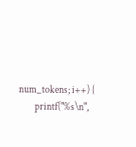num_tokens; i++) {
        printf("%s\n",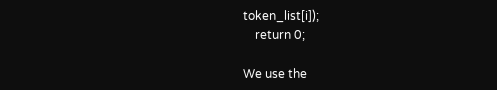token_list[i]);
    return 0;

We use the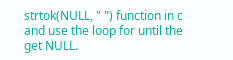strtok(NULL, " ") function in c and use the loop for until the get NULL.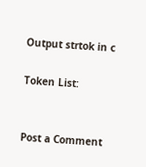Output strtok in c

Token List:


Post a Comment